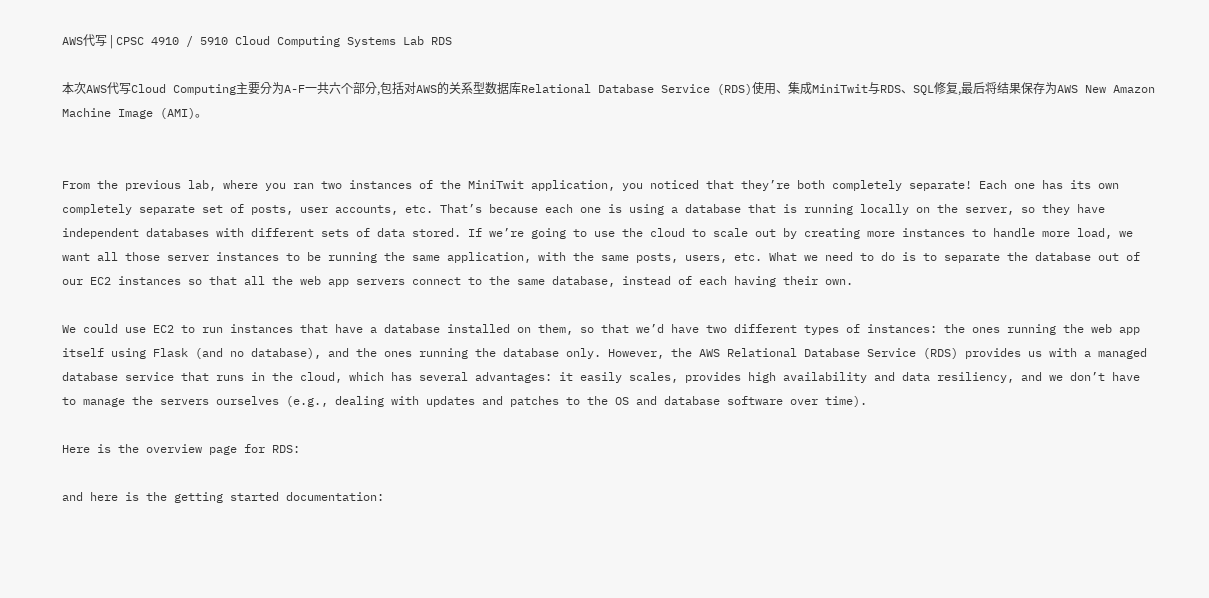AWS代写 | CPSC 4910 / 5910 Cloud Computing Systems Lab RDS

本次AWS代写Cloud Computing主要分为A-F一共六个部分,包括对AWS的关系型数据库Relational Database Service (RDS)使用、集成MiniTwit与RDS、SQL修复,最后将结果保存为AWS New Amazon Machine Image (AMI)。


From the previous lab, where you ran two instances of the MiniTwit application, you noticed that they’re both completely separate! Each one has its own completely separate set of posts, user accounts, etc. That’s because each one is using a database that is running locally on the server, so they have independent databases with different sets of data stored. If we’re going to use the cloud to scale out by creating more instances to handle more load, we want all those server instances to be running the same application, with the same posts, users, etc. What we need to do is to separate the database out of our EC2 instances so that all the web app servers connect to the same database, instead of each having their own.

We could use EC2 to run instances that have a database installed on them, so that we’d have two different types of instances: the ones running the web app itself using Flask (and no database), and the ones running the database only. However, the AWS Relational Database Service (RDS) provides us with a managed database service that runs in the cloud, which has several advantages: it easily scales, provides high availability and data resiliency, and we don’t have to manage the servers ourselves (e.g., dealing with updates and patches to the OS and database software over time).

Here is the overview page for RDS:

and here is the getting started documentation: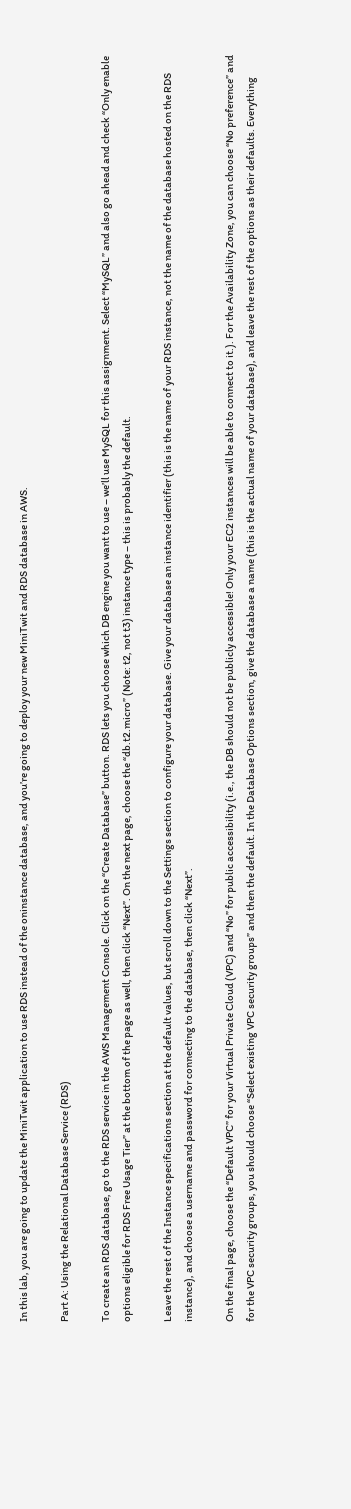In this lab, you are going to update the MiniTwit application to use RDS instead of the oninstance database, and you’re going to deploy your new MiniTwit and RDS database in AWS.

Part A: Using the Relational Database Service (RDS)

To create an RDS database, go to the RDS service in the AWS Management Console. Click on the “Create Database” button. RDS lets you choose which DB engine you want to use – we’ll use MySQL for this assignment. Select “MySQL” and also go ahead and check “Only enable options eligible for RDS Free Usage Tier” at the bottom of the page as well, then click “Next”. On the next page, choose the “db.t2.micro” (Note: t2, not t3) instance type – this is probably the default.

Leave the rest of the Instance specifications section at the default values, but scroll down to the Settings section to configure your database. Give your database an instance identifier (this is the name of your RDS instance, not the name of the database hosted on the RDS instance), and choose a username and password for connecting to the database, then click “Next”.

On the final page, choose the “Default VPC” for your Virtual Private Cloud (VPC) and “No” for public accessibility (i.e., the DB should not be publicly accessible! Only your EC2 instances will be able to connect to it.). For the Availability Zone, you can choose “No preference” and for the VPC security groups, you should choose “Select existing VPC security groups” and then the default. In the Database Options section, give the database a name (this is the actual name of your database), and leave the rest of the options as their defaults. Everything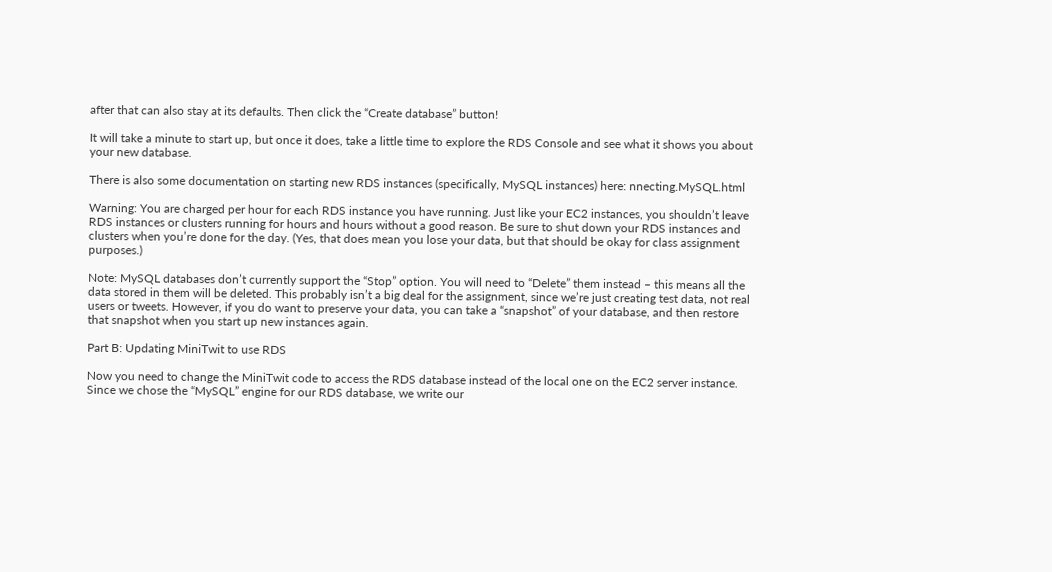after that can also stay at its defaults. Then click the “Create database” button!

It will take a minute to start up, but once it does, take a little time to explore the RDS Console and see what it shows you about your new database.

There is also some documentation on starting new RDS instances (specifically, MySQL instances) here: nnecting.MySQL.html

Warning: You are charged per hour for each RDS instance you have running. Just like your EC2 instances, you shouldn’t leave RDS instances or clusters running for hours and hours without a good reason. Be sure to shut down your RDS instances and clusters when you’re done for the day. (Yes, that does mean you lose your data, but that should be okay for class assignment purposes.)

Note: MySQL databases don’t currently support the “Stop” option. You will need to “Delete” them instead – this means all the data stored in them will be deleted. This probably isn’t a big deal for the assignment, since we’re just creating test data, not real users or tweets. However, if you do want to preserve your data, you can take a “snapshot” of your database, and then restore that snapshot when you start up new instances again.

Part B: Updating MiniTwit to use RDS

Now you need to change the MiniTwit code to access the RDS database instead of the local one on the EC2 server instance. Since we chose the “MySQL” engine for our RDS database, we write our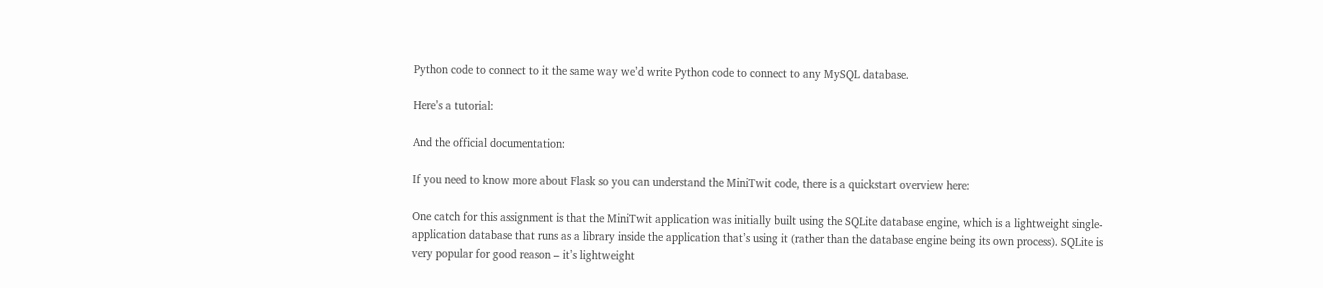Python code to connect to it the same way we’d write Python code to connect to any MySQL database.

Here’s a tutorial:

And the official documentation:

If you need to know more about Flask so you can understand the MiniTwit code, there is a quickstart overview here:

One catch for this assignment is that the MiniTwit application was initially built using the SQLite database engine, which is a lightweight single-application database that runs as a library inside the application that’s using it (rather than the database engine being its own process). SQLite is very popular for good reason – it’s lightweight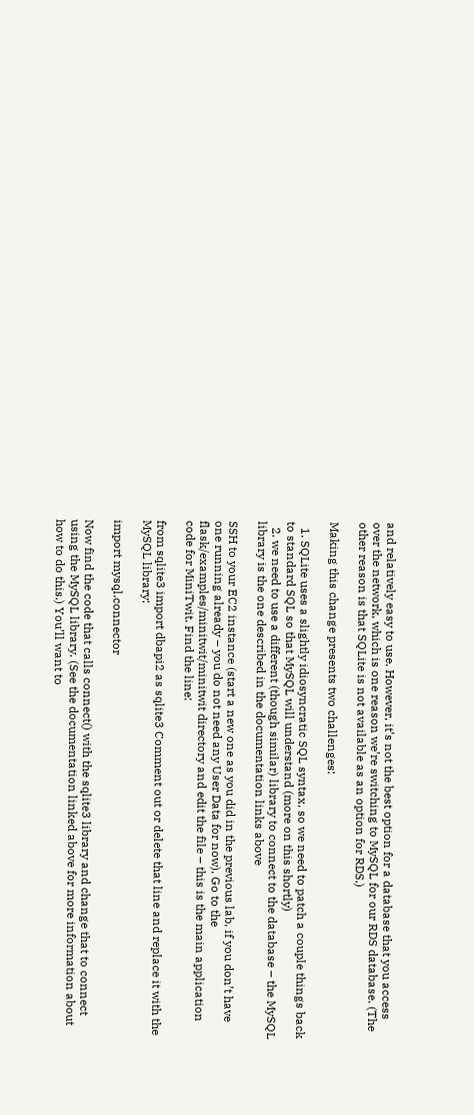and relatively easy to use. However, it’s not the best option for a database that you access over the network, which is one reason we’re switching to MySQL for our RDS database. (The other reason is that SQLite is not available as an option for RDS.)

Making this change presents two challenges:

  1. SQLite uses a slightly idiosyncratic SQL syntax, so we need to patch a couple things back to standard SQL so that MySQL will understand (more on this shortly)
  2. we need to use a different (though similar) library to connect to the database – the MySQL library is the one described in the documentation links above

SSH to your EC2 instance (start a new one as you did in the previous lab, if you don’t have one running already – you do not need any User Data for now). Go to the flask/examples/minitwit/minitwit directory and edit the file – this is the main application code for MiniTwit. Find the line:

from sqlite3 import dbapi2 as sqlite3 Comment out or delete that line and replace it with the MySQL library:

import mysql.connector

Now find the code that calls connect() with the sqlite3 library and change that to connect using the MySQL library. (See the documentation linked above for more information about how to do this.) You’ll want to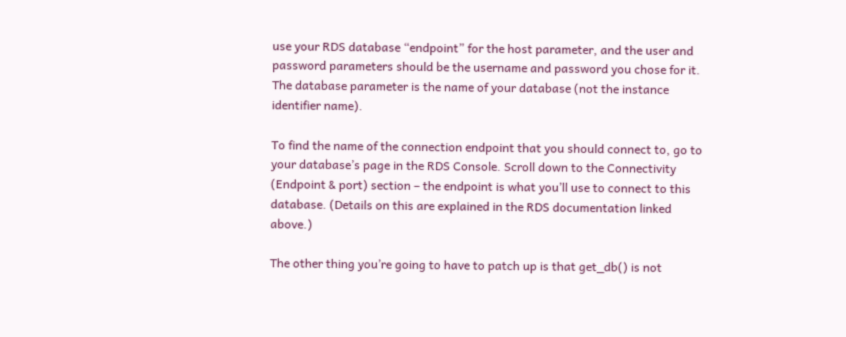use your RDS database “endpoint” for the host parameter, and the user and password parameters should be the username and password you chose for it. The database parameter is the name of your database (not the instance identifier name).

To find the name of the connection endpoint that you should connect to, go to your database’s page in the RDS Console. Scroll down to the Connectivity (Endpoint & port) section – the endpoint is what you’ll use to connect to this database. (Details on this are explained in the RDS documentation linked above.)

The other thing you’re going to have to patch up is that get_db() is not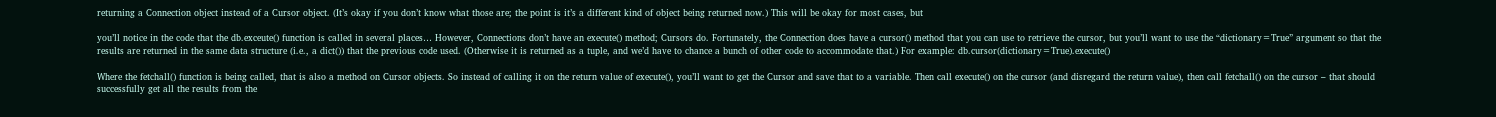returning a Connection object instead of a Cursor object. (It’s okay if you don’t know what those are; the point is it’s a different kind of object being returned now.) This will be okay for most cases, but

you’ll notice in the code that the db.exceute() function is called in several places… However, Connections don’t have an execute() method; Cursors do. Fortunately, the Connection does have a cursor() method that you can use to retrieve the cursor, but you’ll want to use the “dictionary=True” argument so that the results are returned in the same data structure (i.e., a dict()) that the previous code used. (Otherwise it is returned as a tuple, and we’d have to chance a bunch of other code to accommodate that.) For example: db.cursor(dictionary=True).execute()

Where the fetchall() function is being called, that is also a method on Cursor objects. So instead of calling it on the return value of execute(), you’ll want to get the Cursor and save that to a variable. Then call execute() on the cursor (and disregard the return value), then call fetchall() on the cursor – that should successfully get all the results from the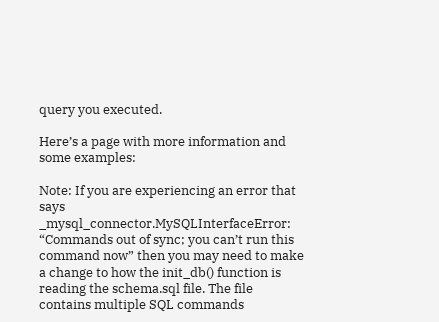query you executed.

Here’s a page with more information and some examples:

Note: If you are experiencing an error that says _mysql_connector.MySQLInterfaceError: “Commands out of sync; you can’t run this command now” then you may need to make a change to how the init_db() function is reading the schema.sql file. The file contains multiple SQL commands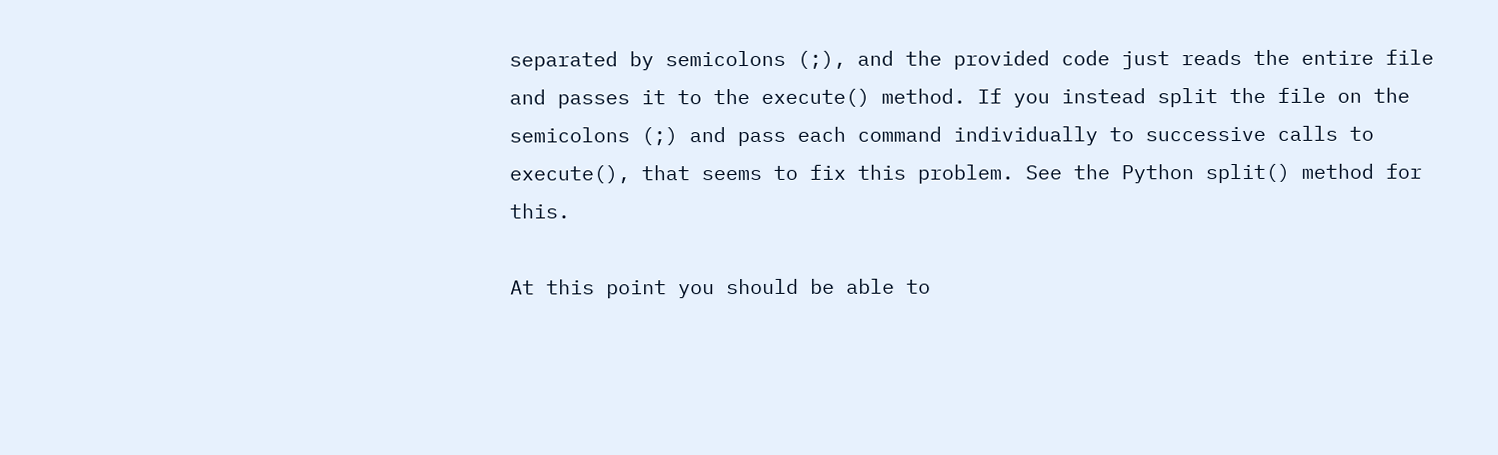separated by semicolons (;), and the provided code just reads the entire file and passes it to the execute() method. If you instead split the file on the semicolons (;) and pass each command individually to successive calls to execute(), that seems to fix this problem. See the Python split() method for this.

At this point you should be able to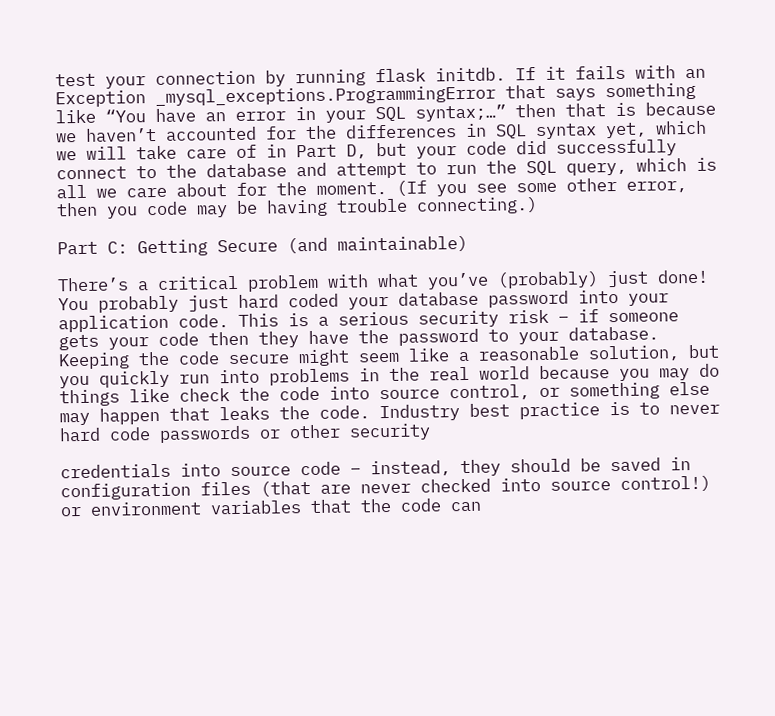test your connection by running flask initdb. If it fails with an Exception _mysql_exceptions.ProgrammingError that says something like “You have an error in your SQL syntax;…” then that is because we haven’t accounted for the differences in SQL syntax yet, which we will take care of in Part D, but your code did successfully connect to the database and attempt to run the SQL query, which is all we care about for the moment. (If you see some other error, then you code may be having trouble connecting.)

Part C: Getting Secure (and maintainable)

There’s a critical problem with what you’ve (probably) just done! You probably just hard coded your database password into your application code. This is a serious security risk – if someone gets your code then they have the password to your database. Keeping the code secure might seem like a reasonable solution, but you quickly run into problems in the real world because you may do things like check the code into source control, or something else may happen that leaks the code. Industry best practice is to never hard code passwords or other security

credentials into source code – instead, they should be saved in configuration files (that are never checked into source control!) or environment variables that the code can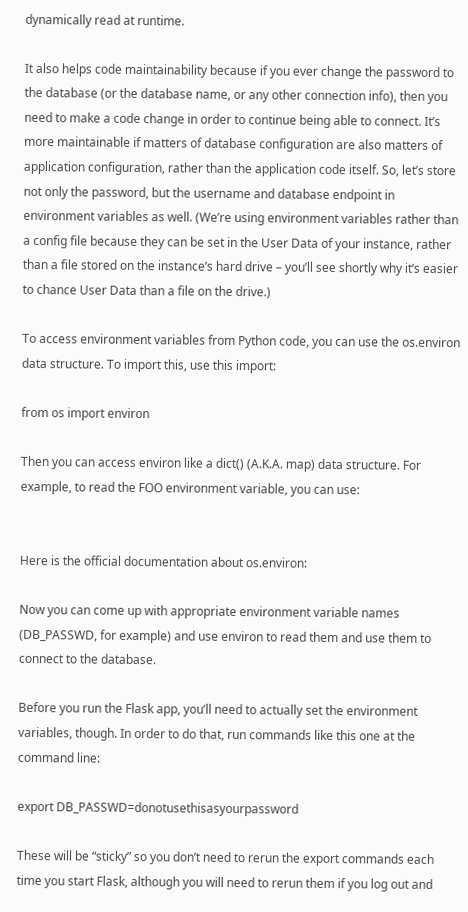dynamically read at runtime.

It also helps code maintainability because if you ever change the password to the database (or the database name, or any other connection info), then you need to make a code change in order to continue being able to connect. It’s more maintainable if matters of database configuration are also matters of application configuration, rather than the application code itself. So, let’s store not only the password, but the username and database endpoint in environment variables as well. (We’re using environment variables rather than a config file because they can be set in the User Data of your instance, rather than a file stored on the instance’s hard drive – you’ll see shortly why it’s easier to chance User Data than a file on the drive.)

To access environment variables from Python code, you can use the os.environ data structure. To import this, use this import:

from os import environ

Then you can access environ like a dict() (A.K.A. map) data structure. For example, to read the FOO environment variable, you can use:


Here is the official documentation about os.environ:

Now you can come up with appropriate environment variable names (DB_PASSWD, for example) and use environ to read them and use them to connect to the database.

Before you run the Flask app, you’ll need to actually set the environment variables, though. In order to do that, run commands like this one at the command line:

export DB_PASSWD=donotusethisasyourpassword

These will be “sticky” so you don’t need to rerun the export commands each time you start Flask, although you will need to rerun them if you log out and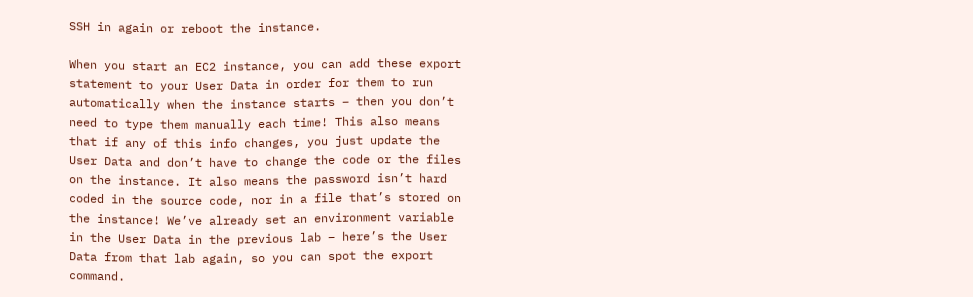SSH in again or reboot the instance.

When you start an EC2 instance, you can add these export statement to your User Data in order for them to run automatically when the instance starts – then you don’t need to type them manually each time! This also means that if any of this info changes, you just update the User Data and don’t have to change the code or the files on the instance. It also means the password isn’t hard coded in the source code, nor in a file that’s stored on the instance! We’ve already set an environment variable in the User Data in the previous lab – here’s the User Data from that lab again, so you can spot the export command.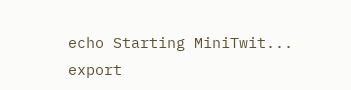echo Starting MiniTwit...
export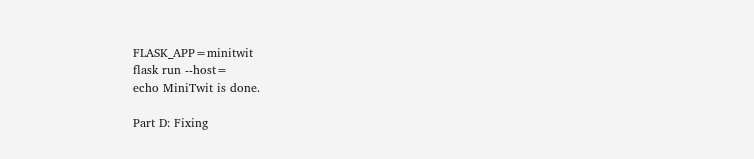FLASK_APP=minitwit
flask run --host=
echo MiniTwit is done.

Part D: Fixing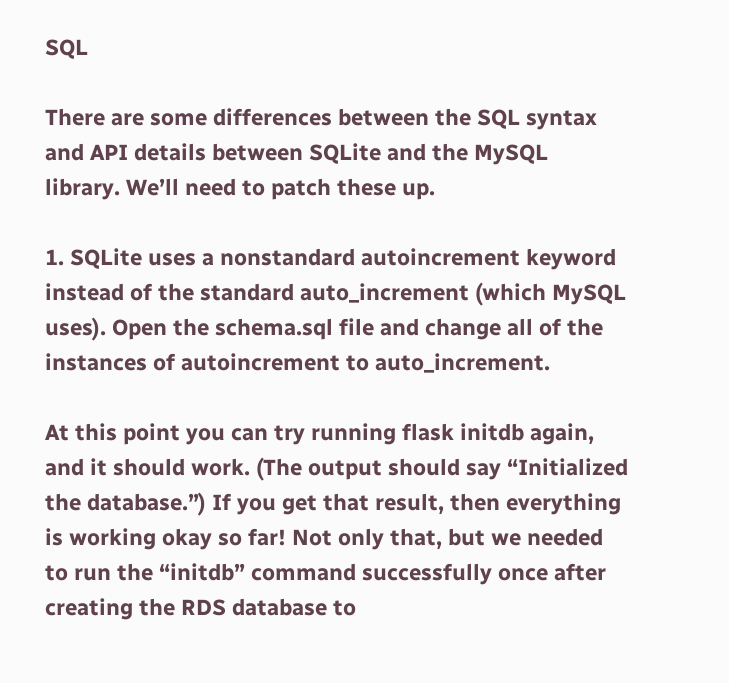SQL

There are some differences between the SQL syntax and API details between SQLite and the MySQL library. We’ll need to patch these up.

1. SQLite uses a nonstandard autoincrement keyword instead of the standard auto_increment (which MySQL uses). Open the schema.sql file and change all of the instances of autoincrement to auto_increment.

At this point you can try running flask initdb again, and it should work. (The output should say “Initialized the database.”) If you get that result, then everything is working okay so far! Not only that, but we needed to run the “initdb” command successfully once after creating the RDS database to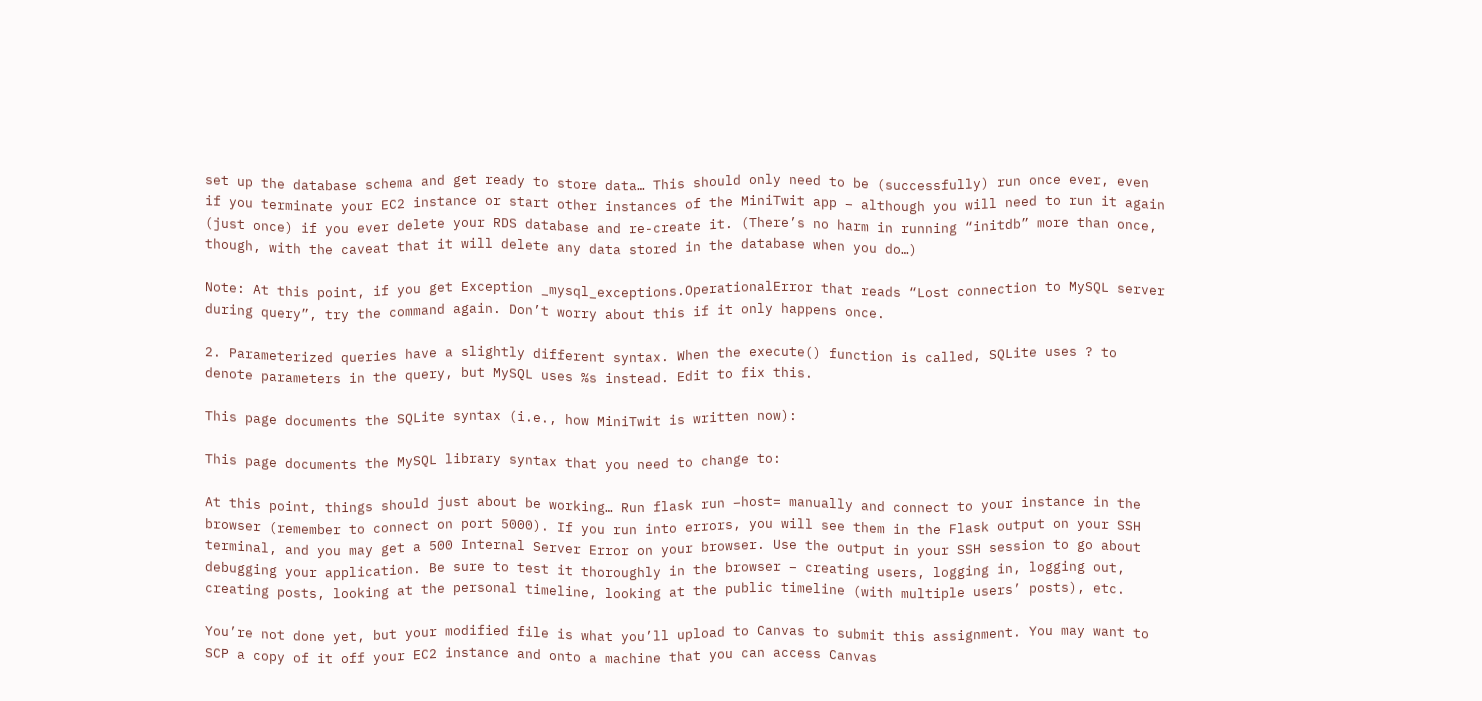set up the database schema and get ready to store data… This should only need to be (successfully) run once ever, even if you terminate your EC2 instance or start other instances of the MiniTwit app – although you will need to run it again (just once) if you ever delete your RDS database and re-create it. (There’s no harm in running “initdb” more than once, though, with the caveat that it will delete any data stored in the database when you do…)

Note: At this point, if you get Exception _mysql_exceptions.OperationalError that reads “Lost connection to MySQL server during query”, try the command again. Don’t worry about this if it only happens once.

2. Parameterized queries have a slightly different syntax. When the execute() function is called, SQLite uses ? to denote parameters in the query, but MySQL uses %s instead. Edit to fix this.

This page documents the SQLite syntax (i.e., how MiniTwit is written now):

This page documents the MySQL library syntax that you need to change to:

At this point, things should just about be working… Run flask run –host= manually and connect to your instance in the browser (remember to connect on port 5000). If you run into errors, you will see them in the Flask output on your SSH terminal, and you may get a 500 Internal Server Error on your browser. Use the output in your SSH session to go about debugging your application. Be sure to test it thoroughly in the browser – creating users, logging in, logging out, creating posts, looking at the personal timeline, looking at the public timeline (with multiple users’ posts), etc.

You’re not done yet, but your modified file is what you’ll upload to Canvas to submit this assignment. You may want to SCP a copy of it off your EC2 instance and onto a machine that you can access Canvas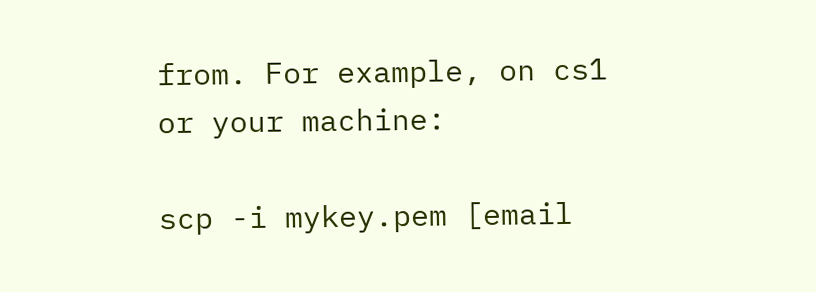from. For example, on cs1 or your machine:

scp -i mykey.pem [email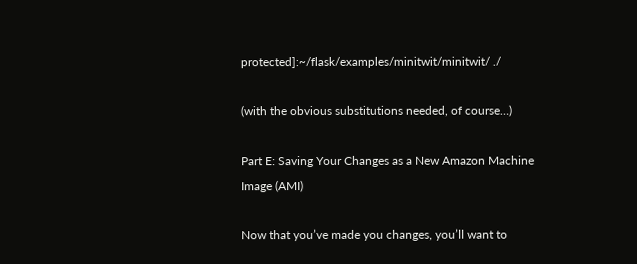protected]:~/flask/examples/minitwit/minitwit/ ./

(with the obvious substitutions needed, of course…)

Part E: Saving Your Changes as a New Amazon Machine Image (AMI)

Now that you’ve made you changes, you’ll want to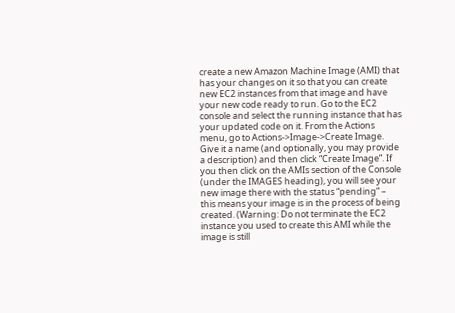create a new Amazon Machine Image (AMI) that has your changes on it so that you can create new EC2 instances from that image and have your new code ready to run. Go to the EC2 console and select the running instance that has your updated code on it. From the Actions menu, go to Actions->Image->Create Image. Give it a name (and optionally, you may provide a description) and then click “Create Image”. If you then click on the AMIs section of the Console (under the IMAGES heading), you will see your new image there with the status “pending” – this means your image is in the process of being created. (Warning: Do not terminate the EC2 instance you used to create this AMI while the image is still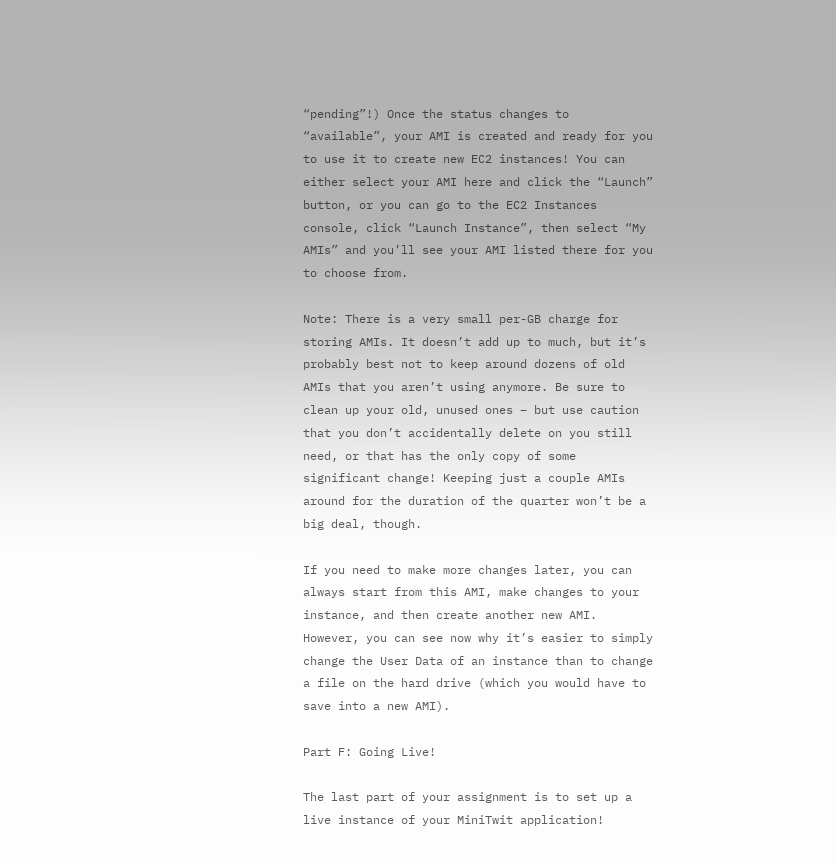“pending”!) Once the status changes to “available”, your AMI is created and ready for you to use it to create new EC2 instances! You can either select your AMI here and click the “Launch” button, or you can go to the EC2 Instances console, click “Launch Instance”, then select “My AMIs” and you’ll see your AMI listed there for you to choose from.

Note: There is a very small per-GB charge for storing AMIs. It doesn’t add up to much, but it’s probably best not to keep around dozens of old AMIs that you aren’t using anymore. Be sure to clean up your old, unused ones – but use caution that you don’t accidentally delete on you still need, or that has the only copy of some significant change! Keeping just a couple AMIs around for the duration of the quarter won’t be a big deal, though.

If you need to make more changes later, you can always start from this AMI, make changes to your instance, and then create another new AMI. However, you can see now why it’s easier to simply change the User Data of an instance than to change a file on the hard drive (which you would have to save into a new AMI).

Part F: Going Live!

The last part of your assignment is to set up a live instance of your MiniTwit application!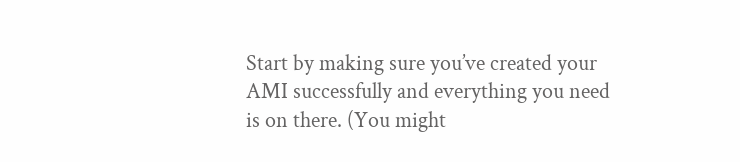Start by making sure you’ve created your AMI successfully and everything you need is on there. (You might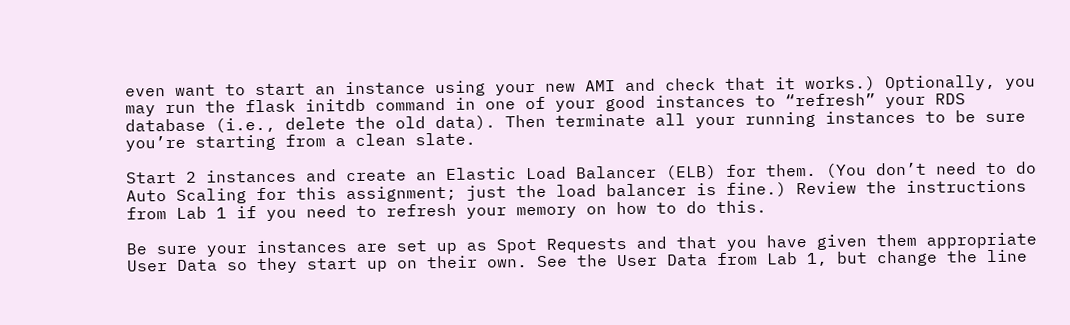even want to start an instance using your new AMI and check that it works.) Optionally, you may run the flask initdb command in one of your good instances to “refresh” your RDS database (i.e., delete the old data). Then terminate all your running instances to be sure you’re starting from a clean slate.

Start 2 instances and create an Elastic Load Balancer (ELB) for them. (You don’t need to do Auto Scaling for this assignment; just the load balancer is fine.) Review the instructions from Lab 1 if you need to refresh your memory on how to do this.

Be sure your instances are set up as Spot Requests and that you have given them appropriate User Data so they start up on their own. See the User Data from Lab 1, but change the line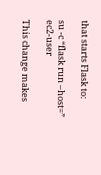that starts Flask to:

su -c “flask run –host=” ec2-user

This change makes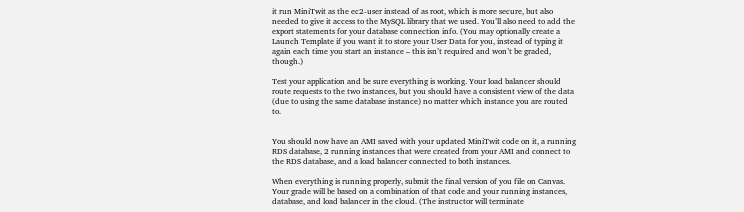it run MiniTwit as the ec2-user instead of as root, which is more secure, but also needed to give it access to the MySQL library that we used. You’ll also need to add the export statements for your database connection info. (You may optionally create a Launch Template if you want it to store your User Data for you, instead of typing it again each time you start an instance – this isn’t required and won’t be graded, though.)

Test your application and be sure everything is working. Your load balancer should route requests to the two instances, but you should have a consistent view of the data (due to using the same database instance) no matter which instance you are routed to.


You should now have an AMI saved with your updated MiniTwit code on it, a running RDS database, 2 running instances that were created from your AMI and connect to the RDS database, and a load balancer connected to both instances.

When everything is running properly, submit the final version of you file on Canvas. Your grade will be based on a combination of that code and your running instances, database, and load balancer in the cloud. (The instructor will terminate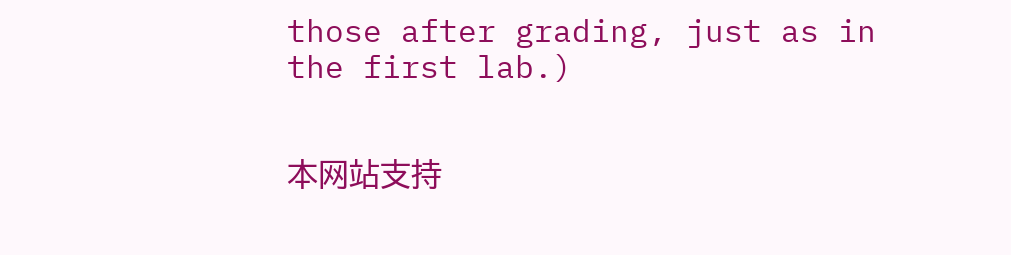those after grading, just as in the first lab.)


本网站支持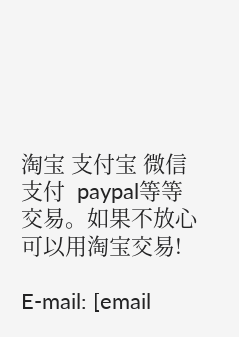淘宝 支付宝 微信支付  paypal等等交易。如果不放心可以用淘宝交易!

E-mail: [email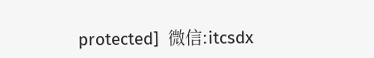protected]  微信:itcsdx